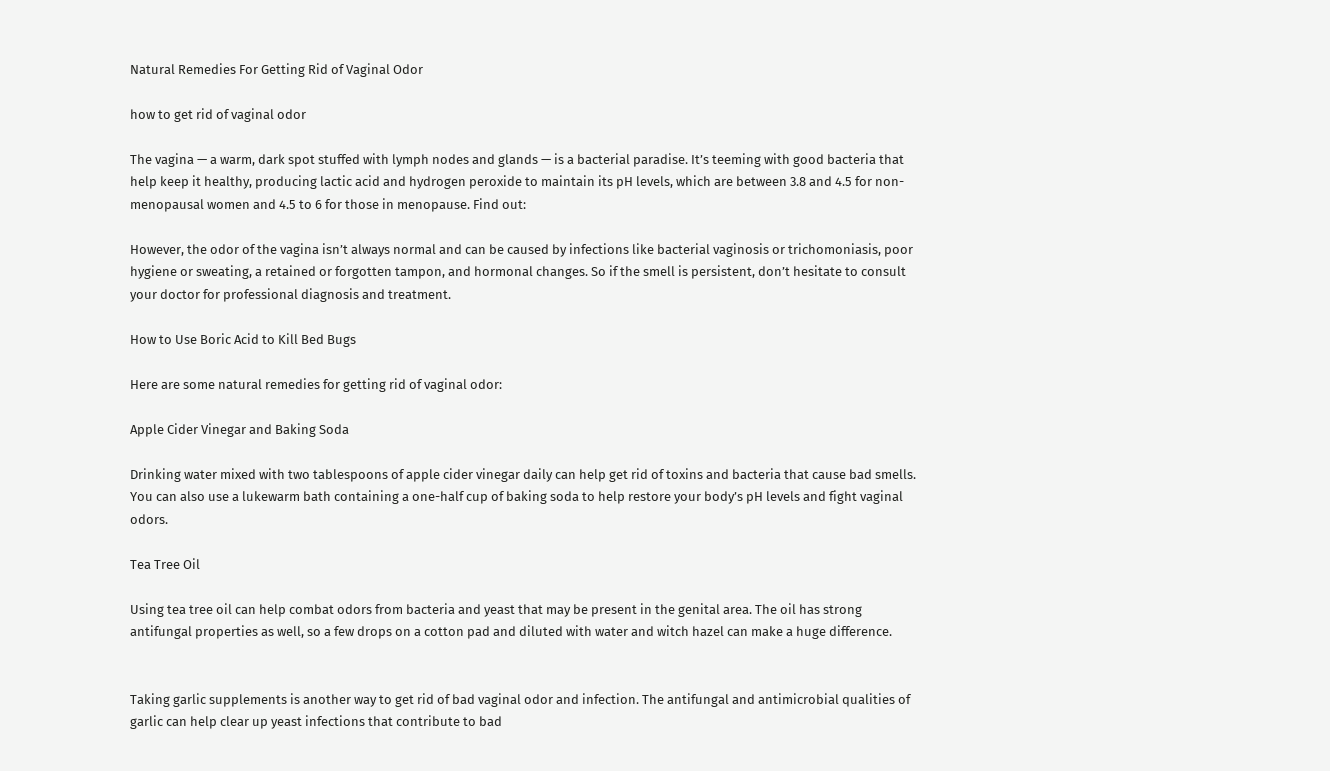Natural Remedies For Getting Rid of Vaginal Odor

how to get rid of vaginal odor

The vagina — a warm, dark spot stuffed with lymph nodes and glands — is a bacterial paradise. It’s teeming with good bacteria that help keep it healthy, producing lactic acid and hydrogen peroxide to maintain its pH levels, which are between 3.8 and 4.5 for non-menopausal women and 4.5 to 6 for those in menopause. Find out:

However, the odor of the vagina isn’t always normal and can be caused by infections like bacterial vaginosis or trichomoniasis, poor hygiene or sweating, a retained or forgotten tampon, and hormonal changes. So if the smell is persistent, don’t hesitate to consult your doctor for professional diagnosis and treatment.

How to Use Boric Acid to Kill Bed Bugs

Here are some natural remedies for getting rid of vaginal odor:

Apple Cider Vinegar and Baking Soda

Drinking water mixed with two tablespoons of apple cider vinegar daily can help get rid of toxins and bacteria that cause bad smells. You can also use a lukewarm bath containing a one-half cup of baking soda to help restore your body’s pH levels and fight vaginal odors.

Tea Tree Oil

Using tea tree oil can help combat odors from bacteria and yeast that may be present in the genital area. The oil has strong antifungal properties as well, so a few drops on a cotton pad and diluted with water and witch hazel can make a huge difference.


Taking garlic supplements is another way to get rid of bad vaginal odor and infection. The antifungal and antimicrobial qualities of garlic can help clear up yeast infections that contribute to bad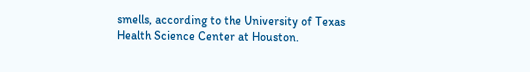smells, according to the University of Texas Health Science Center at Houston.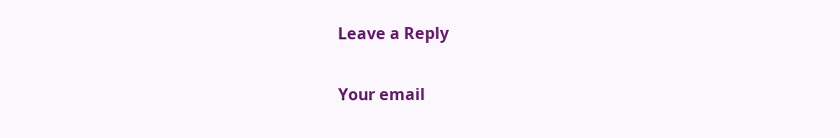Leave a Reply

Your email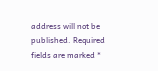address will not be published. Required fields are marked *